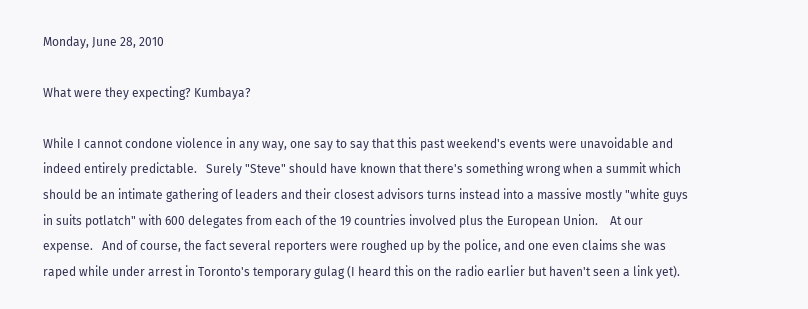Monday, June 28, 2010

What were they expecting? Kumbaya?

While I cannot condone violence in any way, one say to say that this past weekend's events were unavoidable and indeed entirely predictable.   Surely "Steve" should have known that there's something wrong when a summit which should be an intimate gathering of leaders and their closest advisors turns instead into a massive mostly "white guys in suits potlatch" with 600 delegates from each of the 19 countries involved plus the European Union.    At our expense.   And of course, the fact several reporters were roughed up by the police, and one even claims she was raped while under arrest in Toronto's temporary gulag (I heard this on the radio earlier but haven't seen a link yet).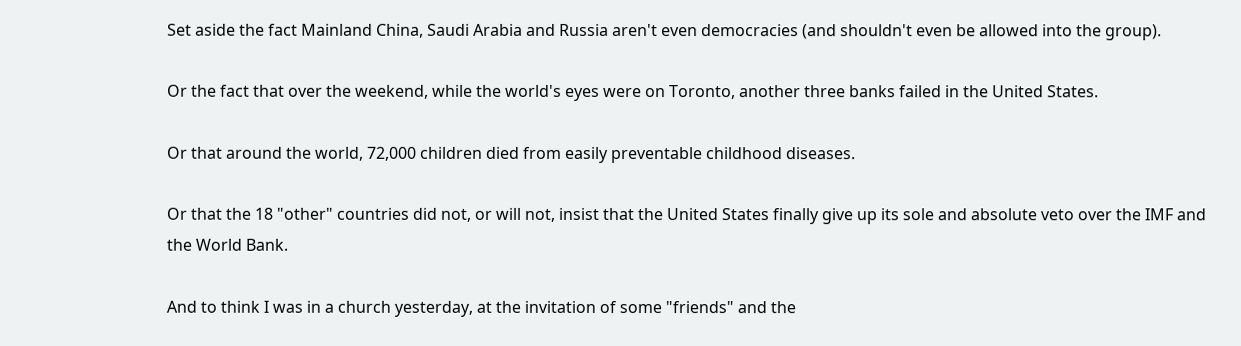Set aside the fact Mainland China, Saudi Arabia and Russia aren't even democracies (and shouldn't even be allowed into the group).

Or the fact that over the weekend, while the world's eyes were on Toronto, another three banks failed in the United States.

Or that around the world, 72,000 children died from easily preventable childhood diseases.

Or that the 18 "other" countries did not, or will not, insist that the United States finally give up its sole and absolute veto over the IMF and the World Bank.

And to think I was in a church yesterday, at the invitation of some "friends" and the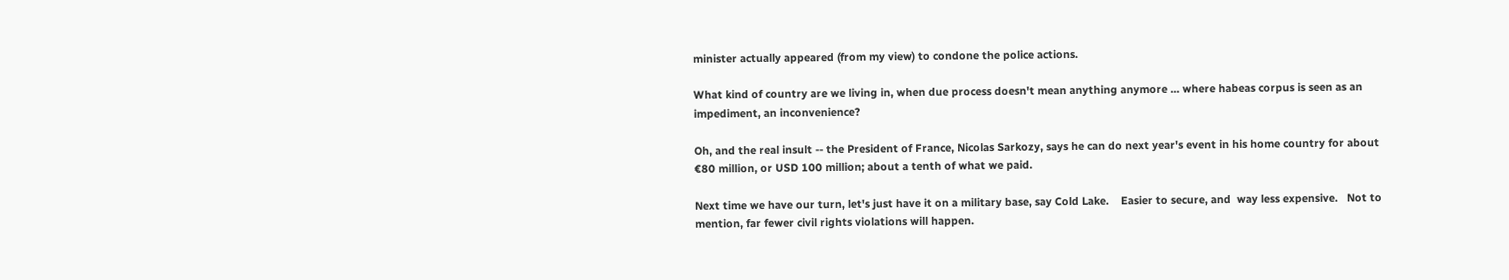minister actually appeared (from my view) to condone the police actions.

What kind of country are we living in, when due process doesn't mean anything anymore ... where habeas corpus is seen as an impediment, an inconvenience?

Oh, and the real insult -- the President of France, Nicolas Sarkozy, says he can do next year's event in his home country for about €80 million, or USD 100 million; about a tenth of what we paid.

Next time we have our turn, let's just have it on a military base, say Cold Lake.    Easier to secure, and  way less expensive.   Not to mention, far fewer civil rights violations will happen.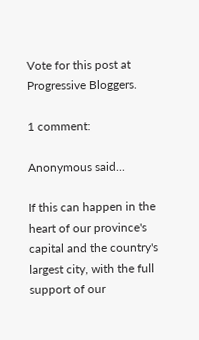Vote for this post at Progressive Bloggers.

1 comment:

Anonymous said...

If this can happen in the heart of our province's capital and the country's largest city, with the full support of our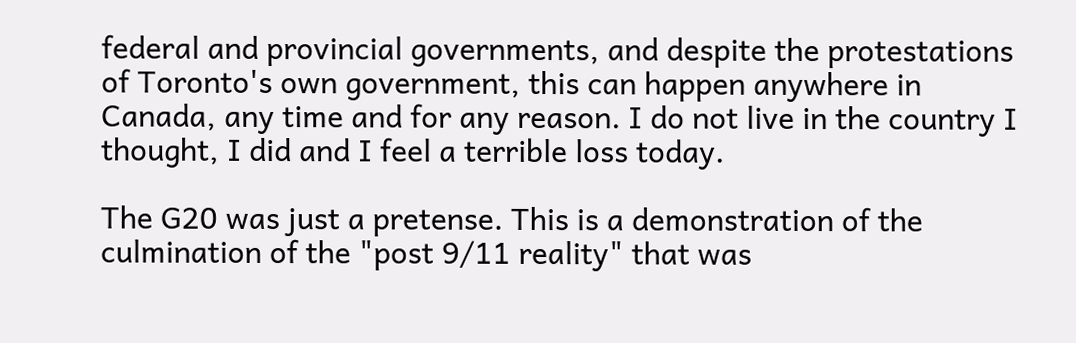federal and provincial governments, and despite the protestations of Toronto's own government, this can happen anywhere in Canada, any time and for any reason. I do not live in the country I thought, I did and I feel a terrible loss today.

The G20 was just a pretense. This is a demonstration of the culmination of the "post 9/11 reality" that was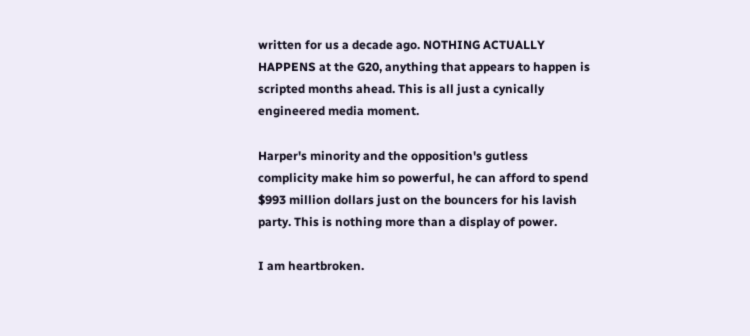written for us a decade ago. NOTHING ACTUALLY HAPPENS at the G20, anything that appears to happen is scripted months ahead. This is all just a cynically engineered media moment.

Harper's minority and the opposition's gutless complicity make him so powerful, he can afford to spend $993 million dollars just on the bouncers for his lavish party. This is nothing more than a display of power.

I am heartbroken.